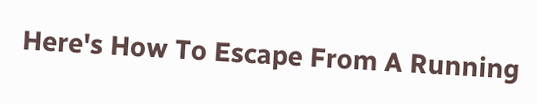Here's How To Escape From A Running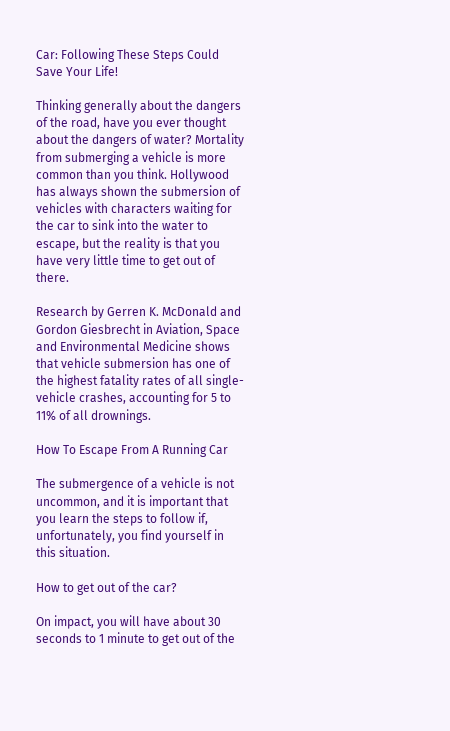Car: Following These Steps Could Save Your Life!

Thinking generally about the dangers of the road, have you ever thought about the dangers of water? Mortality from submerging a vehicle is more common than you think. Hollywood has always shown the submersion of vehicles with characters waiting for the car to sink into the water to escape, but the reality is that you have very little time to get out of there.

Research by Gerren K. McDonald and Gordon Giesbrecht in Aviation, Space and Environmental Medicine shows that vehicle submersion has one of the highest fatality rates of all single-vehicle crashes, accounting for 5 to 11% of all drownings.

How To Escape From A Running Car

The submergence of a vehicle is not uncommon, and it is important that you learn the steps to follow if, unfortunately, you find yourself in this situation.

How to get out of the car?

On impact, you will have about 30 seconds to 1 minute to get out of the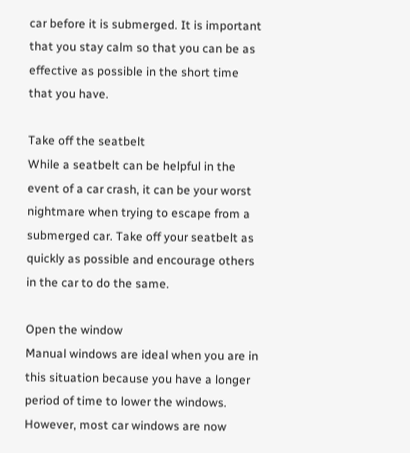car before it is submerged. It is important that you stay calm so that you can be as effective as possible in the short time that you have.

Take off the seatbelt
While a seatbelt can be helpful in the event of a car crash, it can be your worst nightmare when trying to escape from a submerged car. Take off your seatbelt as quickly as possible and encourage others in the car to do the same.

Open the window
Manual windows are ideal when you are in this situation because you have a longer period of time to lower the windows. However, most car windows are now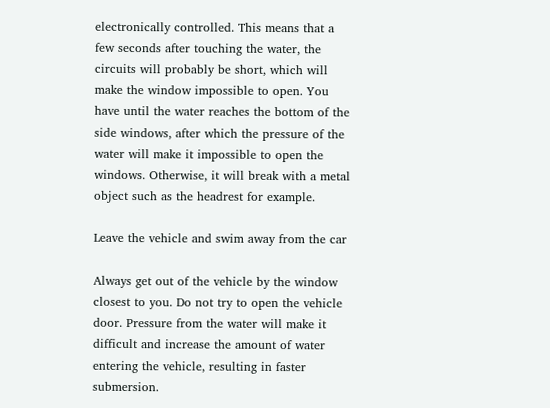electronically controlled. This means that a few seconds after touching the water, the circuits will probably be short, which will make the window impossible to open. You have until the water reaches the bottom of the side windows, after which the pressure of the water will make it impossible to open the windows. Otherwise, it will break with a metal object such as the headrest for example.

Leave the vehicle and swim away from the car

Always get out of the vehicle by the window closest to you. Do not try to open the vehicle door. Pressure from the water will make it difficult and increase the amount of water entering the vehicle, resulting in faster submersion.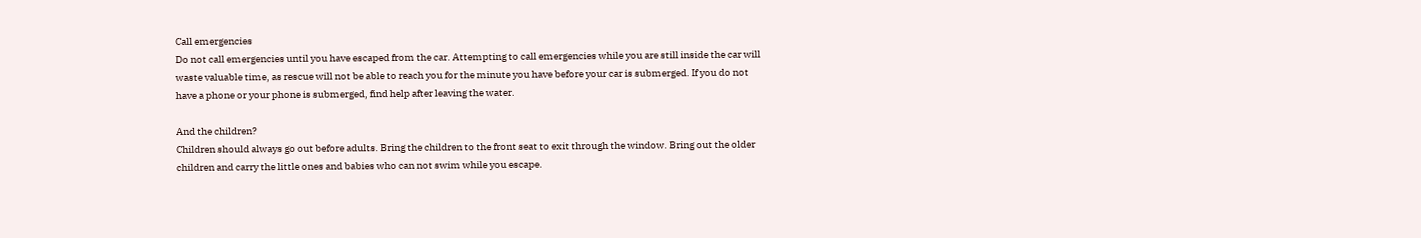Call emergencies
Do not call emergencies until you have escaped from the car. Attempting to call emergencies while you are still inside the car will waste valuable time, as rescue will not be able to reach you for the minute you have before your car is submerged. If you do not have a phone or your phone is submerged, find help after leaving the water.

And the children?
Children should always go out before adults. Bring the children to the front seat to exit through the window. Bring out the older children and carry the little ones and babies who can not swim while you escape.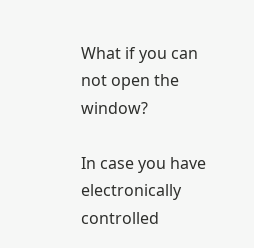What if you can not open the window?

In case you have electronically controlled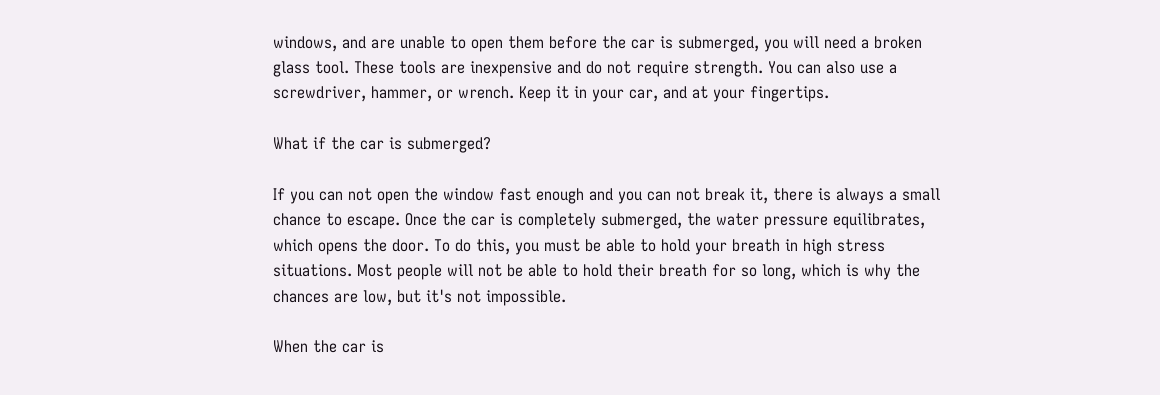windows, and are unable to open them before the car is submerged, you will need a broken glass tool. These tools are inexpensive and do not require strength. You can also use a screwdriver, hammer, or wrench. Keep it in your car, and at your fingertips.

What if the car is submerged?

If you can not open the window fast enough and you can not break it, there is always a small chance to escape. Once the car is completely submerged, the water pressure equilibrates, which opens the door. To do this, you must be able to hold your breath in high stress situations. Most people will not be able to hold their breath for so long, which is why the chances are low, but it's not impossible.

When the car is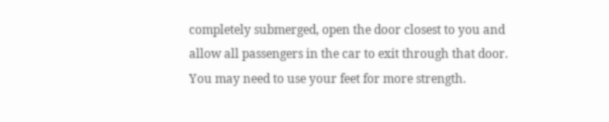completely submerged, open the door closest to you and allow all passengers in the car to exit through that door. You may need to use your feet for more strength.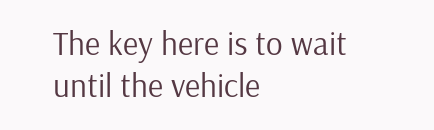The key here is to wait until the vehicle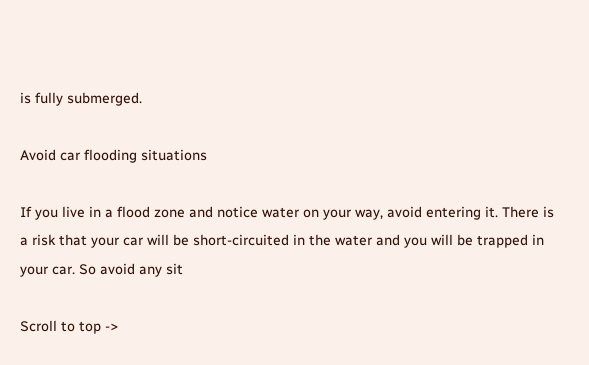is fully submerged.

Avoid car flooding situations

If you live in a flood zone and notice water on your way, avoid entering it. There is a risk that your car will be short-circuited in the water and you will be trapped in your car. So avoid any sit

Scroll to top ->